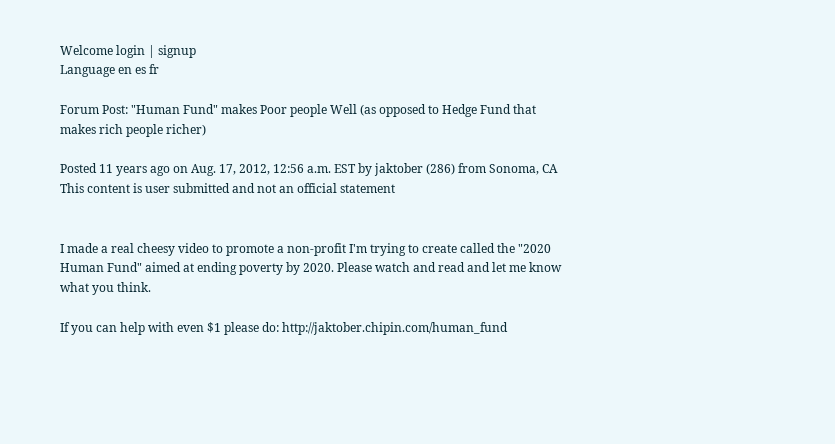Welcome login | signup
Language en es fr

Forum Post: "Human Fund" makes Poor people Well (as opposed to Hedge Fund that makes rich people richer)

Posted 11 years ago on Aug. 17, 2012, 12:56 a.m. EST by jaktober (286) from Sonoma, CA
This content is user submitted and not an official statement


I made a real cheesy video to promote a non-profit I'm trying to create called the "2020 Human Fund" aimed at ending poverty by 2020. Please watch and read and let me know what you think.

If you can help with even $1 please do: http://jaktober.chipin.com/human_fund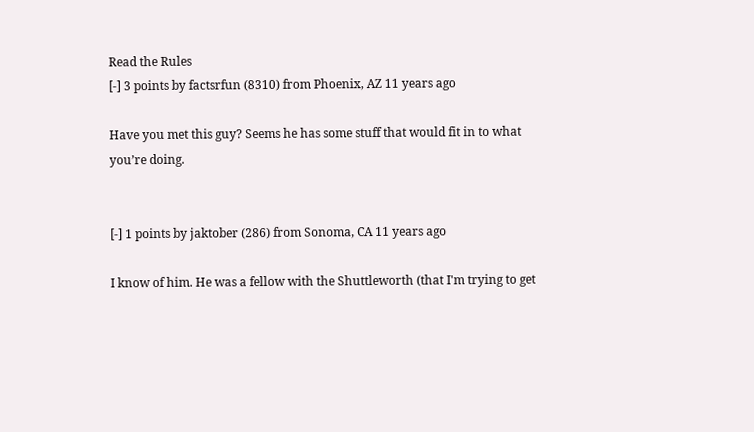Read the Rules
[-] 3 points by factsrfun (8310) from Phoenix, AZ 11 years ago

Have you met this guy? Seems he has some stuff that would fit in to what you’re doing.


[-] 1 points by jaktober (286) from Sonoma, CA 11 years ago

I know of him. He was a fellow with the Shuttleworth (that I'm trying to get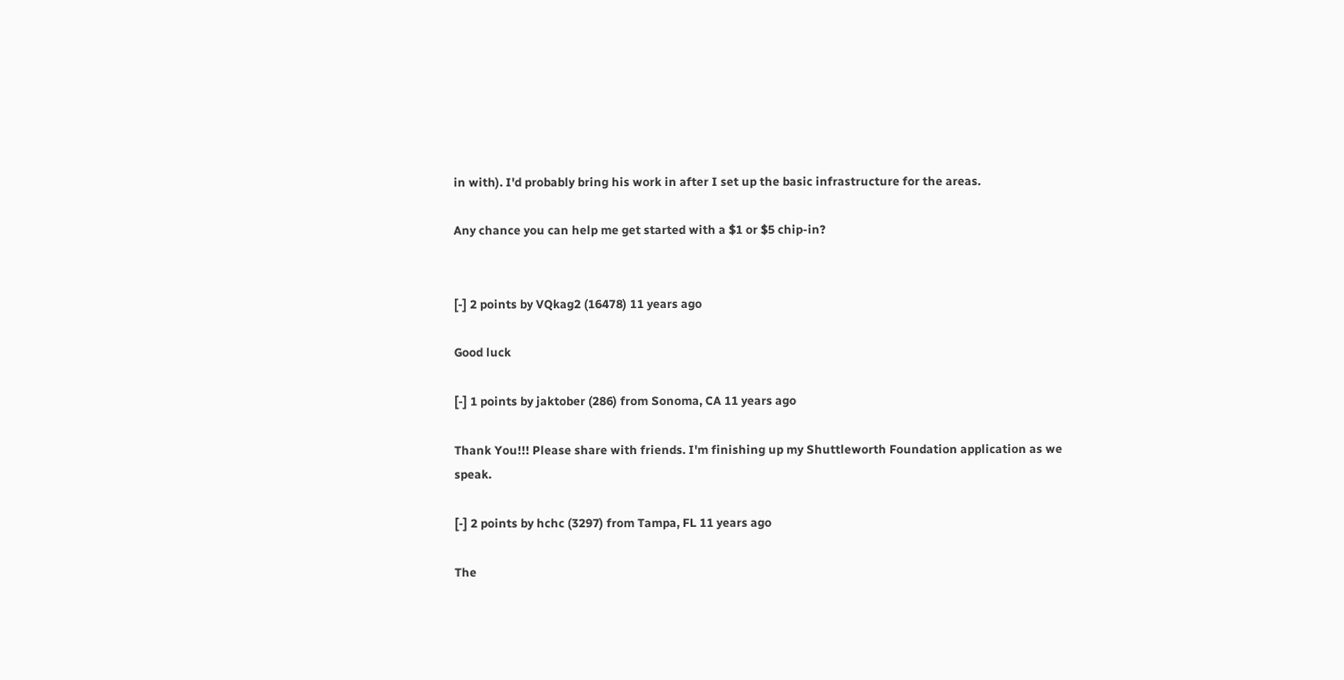in with). I'd probably bring his work in after I set up the basic infrastructure for the areas.

Any chance you can help me get started with a $1 or $5 chip-in?


[-] 2 points by VQkag2 (16478) 11 years ago

Good luck

[-] 1 points by jaktober (286) from Sonoma, CA 11 years ago

Thank You!!! Please share with friends. I'm finishing up my Shuttleworth Foundation application as we speak.

[-] 2 points by hchc (3297) from Tampa, FL 11 years ago

The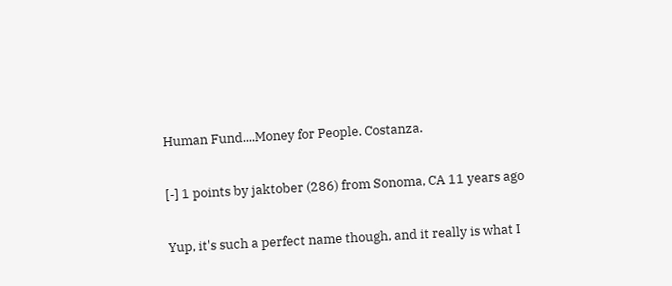Human Fund....Money for People. Costanza.

[-] 1 points by jaktober (286) from Sonoma, CA 11 years ago

Yup, it's such a perfect name though, and it really is what I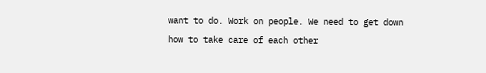want to do. Work on people. We need to get down how to take care of each other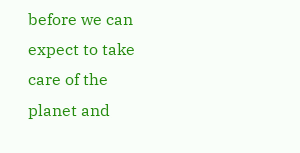before we can expect to take care of the planet and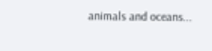animals and oceans...